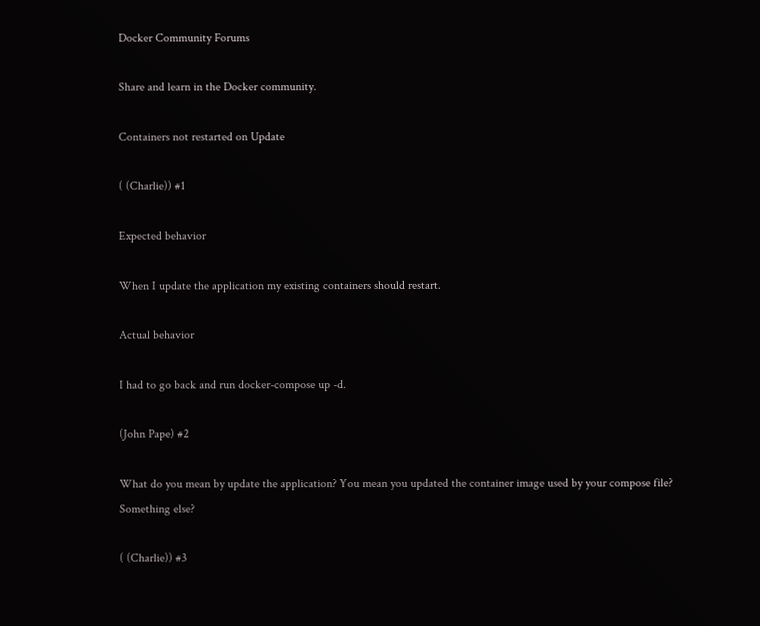Docker Community Forums

Share and learn in the Docker community.

Containers not restarted on Update

( (Charlie)) #1

Expected behavior

When I update the application my existing containers should restart.

Actual behavior

I had to go back and run docker-compose up -d.

(John Pape) #2

What do you mean by update the application? You mean you updated the container image used by your compose file?
Something else?

( (Charlie)) #3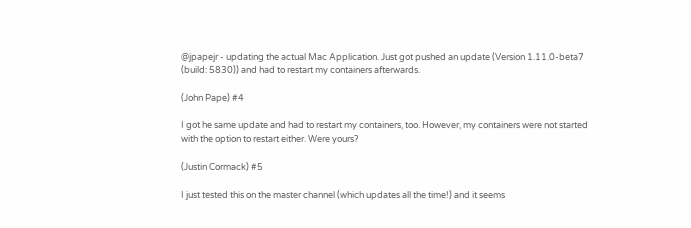@jpapejr - updating the actual Mac Application. Just got pushed an update (Version 1.11.0-beta7 (build: 5830)) and had to restart my containers afterwards.

(John Pape) #4

I got he same update and had to restart my containers, too. However, my containers were not started with the option to restart either. Were yours?

(Justin Cormack) #5

I just tested this on the master channel (which updates all the time!) and it seems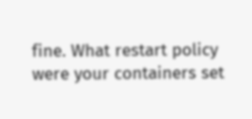fine. What restart policy were your containers set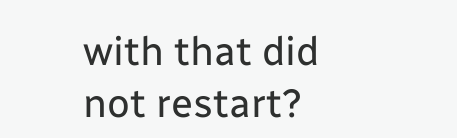with that did not restart?